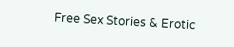Free Sex Stories & Erotic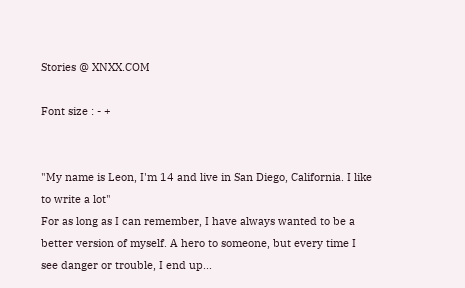Stories @ XNXX.COM

Font size : - +


"My name is Leon, I'm 14 and live in San Diego, California. I like to write a lot"
For as long as I can remember, I have always wanted to be a better version of myself. A hero to someone, but every time I see danger or trouble, I end up...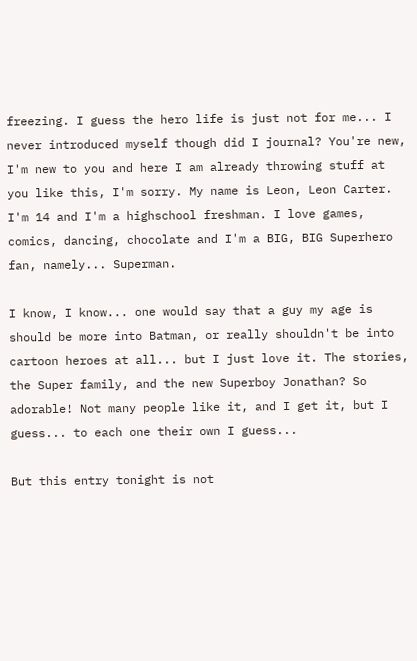freezing. I guess the hero life is just not for me... I never introduced myself though did I journal? You're new, I'm new to you and here I am already throwing stuff at you like this, I'm sorry. My name is Leon, Leon Carter. I'm 14 and I'm a highschool freshman. I love games, comics, dancing, chocolate and I'm a BIG, BIG Superhero fan, namely... Superman.

I know, I know... one would say that a guy my age is should be more into Batman, or really shouldn't be into cartoon heroes at all... but I just love it. The stories, the Super family, and the new Superboy Jonathan? So adorable! Not many people like it, and I get it, but I guess... to each one their own I guess...

But this entry tonight is not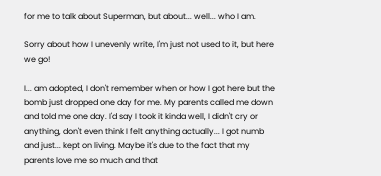for me to talk about Superman, but about... well... who I am.

Sorry about how I unevenly write, I'm just not used to it, but here we go!

I... am adopted, I don't remember when or how I got here but the bomb just dropped one day for me. My parents called me down and told me one day. I'd say I took it kinda well, I didn't cry or anything, don't even think I felt anything actually... I got numb and just... kept on living. Maybe it's due to the fact that my parents love me so much and that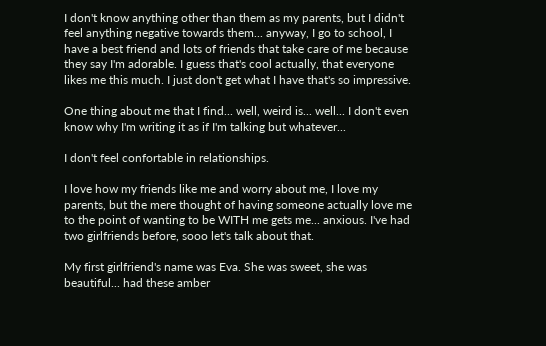I don't know anything other than them as my parents, but I didn't feel anything negative towards them... anyway, I go to school, I have a best friend and lots of friends that take care of me because they say I'm adorable. I guess that's cool actually, that everyone likes me this much. I just don't get what I have that's so impressive.

One thing about me that I find... well, weird is... well... I don't even know why I'm writing it as if I'm talking but whatever...

I don't feel confortable in relationships.

I love how my friends like me and worry about me, I love my parents, but the mere thought of having someone actually love me to the point of wanting to be WITH me gets me... anxious. I've had two girlfriends before, sooo let's talk about that.

My first girlfriend's name was Eva. She was sweet, she was beautiful... had these amber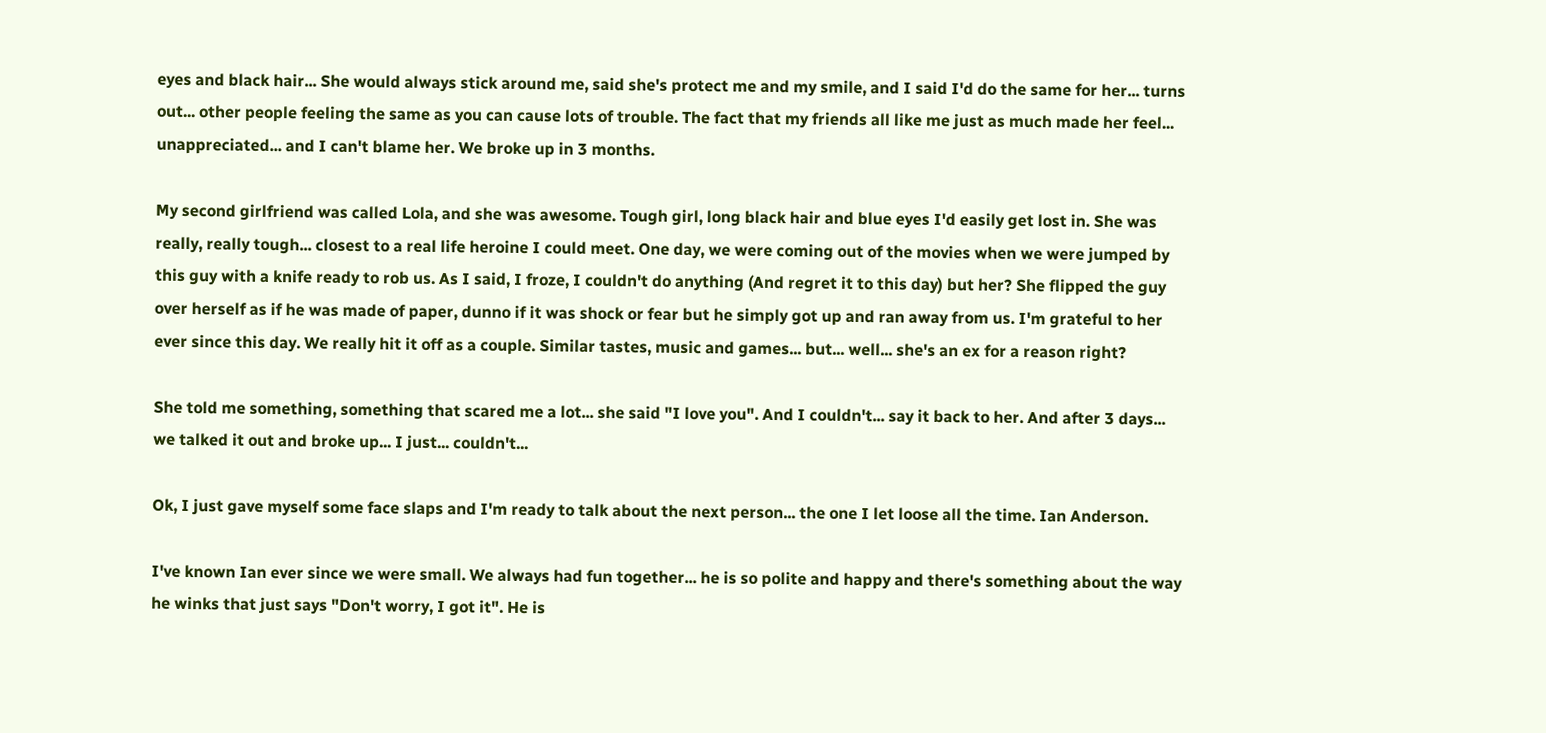eyes and black hair... She would always stick around me, said she's protect me and my smile, and I said I'd do the same for her... turns out... other people feeling the same as you can cause lots of trouble. The fact that my friends all like me just as much made her feel... unappreciated... and I can't blame her. We broke up in 3 months.

My second girlfriend was called Lola, and she was awesome. Tough girl, long black hair and blue eyes I'd easily get lost in. She was really, really tough... closest to a real life heroine I could meet. One day, we were coming out of the movies when we were jumped by this guy with a knife ready to rob us. As I said, I froze, I couldn't do anything (And regret it to this day) but her? She flipped the guy over herself as if he was made of paper, dunno if it was shock or fear but he simply got up and ran away from us. I'm grateful to her ever since this day. We really hit it off as a couple. Similar tastes, music and games... but... well... she's an ex for a reason right?

She told me something, something that scared me a lot... she said "I love you". And I couldn't... say it back to her. And after 3 days... we talked it out and broke up... I just... couldn't...

Ok, I just gave myself some face slaps and I'm ready to talk about the next person... the one I let loose all the time. Ian Anderson.

I've known Ian ever since we were small. We always had fun together... he is so polite and happy and there's something about the way he winks that just says "Don't worry, I got it". He is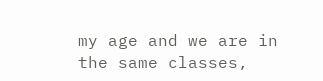my age and we are in the same classes,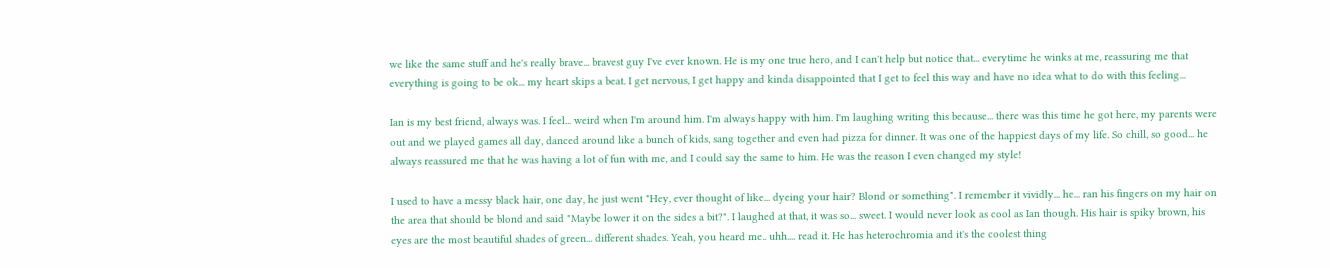we like the same stuff and he's really brave... bravest guy I've ever known. He is my one true hero, and I can't help but notice that... everytime he winks at me, reassuring me that everything is going to be ok... my heart skips a beat. I get nervous, I get happy and kinda disappointed that I get to feel this way and have no idea what to do with this feeling...

Ian is my best friend, always was. I feel... weird when I'm around him. I'm always happy with him. I'm laughing writing this because... there was this time he got here, my parents were out and we played games all day, danced around like a bunch of kids, sang together and even had pizza for dinner. It was one of the happiest days of my life. So chill, so good... he always reassured me that he was having a lot of fun with me, and I could say the same to him. He was the reason I even changed my style!

I used to have a messy black hair, one day, he just went "Hey, ever thought of like... dyeing your hair? Blond or something". I remember it vividly... he... ran his fingers on my hair on the area that should be blond and said "Maybe lower it on the sides a bit?". I laughed at that, it was so... sweet. I would never look as cool as Ian though. His hair is spiky brown, his eyes are the most beautiful shades of green... different shades. Yeah, you heard me.. uhh.... read it. He has heterochromia and it's the coolest thing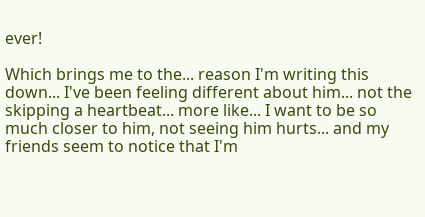ever!

Which brings me to the... reason I'm writing this down... I've been feeling different about him... not the skipping a heartbeat... more like... I want to be so much closer to him, not seeing him hurts... and my friends seem to notice that I'm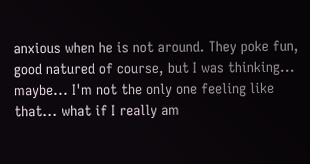anxious when he is not around. They poke fun, good natured of course, but I was thinking... maybe... I'm not the only one feeling like that... what if I really am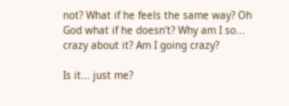not? What if he feels the same way? Oh God what if he doesn't? Why am I so... crazy about it? Am I going crazy?

Is it... just me?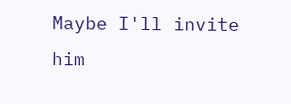Maybe I'll invite him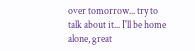over tomorrow... try to talk about it... I'll be home alone, great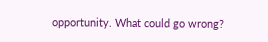opportunity. What could go wrong?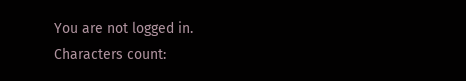You are not logged in.
Characters count: